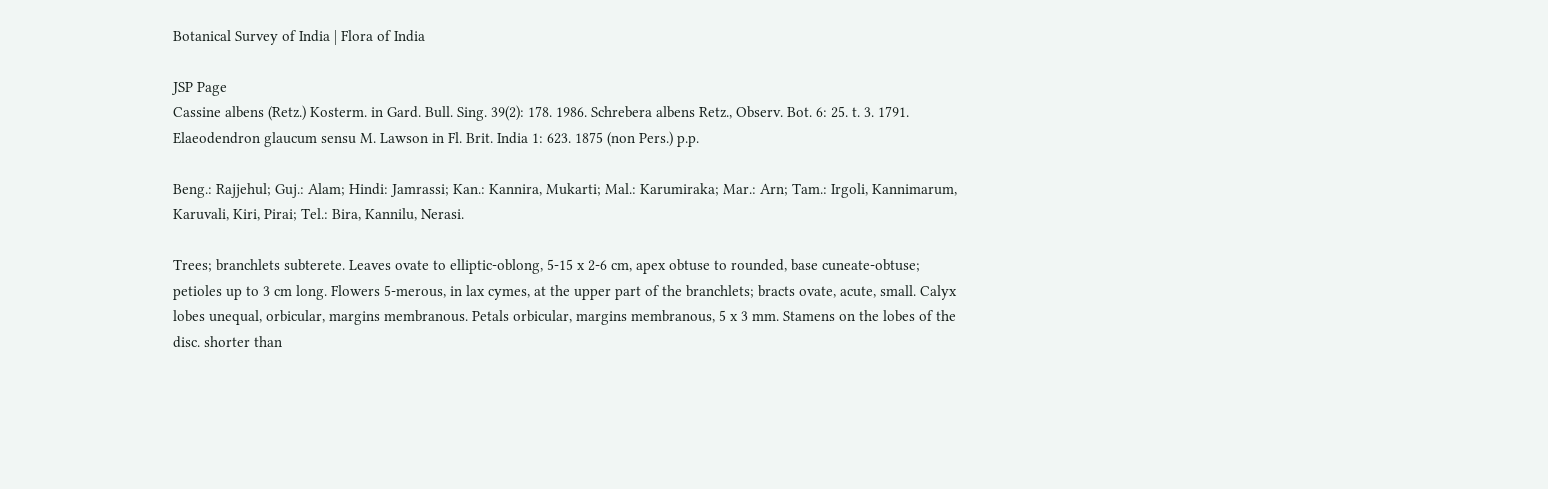Botanical Survey of India | Flora of India

JSP Page
Cassine albens (Retz.) Kosterm. in Gard. Bull. Sing. 39(2): 178. 1986. Schrebera albens Retz., Observ. Bot. 6: 25. t. 3. 1791. Elaeodendron glaucum sensu M. Lawson in Fl. Brit. India 1: 623. 1875 (non Pers.) p.p.

Beng.: Rajjehul; Guj.: Alam; Hindi: Jamrassi; Kan.: Kannira, Mukarti; Mal.: Karumiraka; Mar.: Arn; Tam.: Irgoli, Kannimarum, Karuvali, Kiri, Pirai; Tel.: Bira, Kannilu, Nerasi.

Trees; branchlets subterete. Leaves ovate to elliptic-oblong, 5-15 x 2-6 cm, apex obtuse to rounded, base cuneate-obtuse; petioles up to 3 cm long. Flowers 5-merous, in lax cymes, at the upper part of the branchlets; bracts ovate, acute, small. Calyx lobes unequal, orbicular, margins membranous. Petals orbicular, margins membranous, 5 x 3 mm. Stamens on the lobes of the disc. shorter than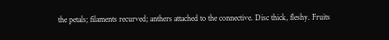the petals; filaments recurved; anthers attached to the connective. Disc thick, fleshy. Fruits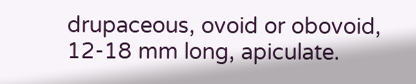drupaceous, ovoid or obovoid, 12-18 mm long, apiculate.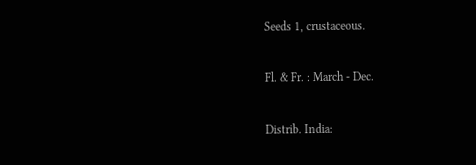Seeds 1, crustaceous.

Fl. & Fr. : March - Dec.

Distrib. India: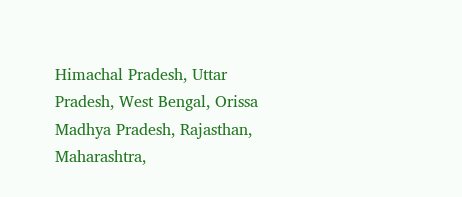Himachal Pradesh, Uttar Pradesh, West Bengal, Orissa Madhya Pradesh, Rajasthan, Maharashtra,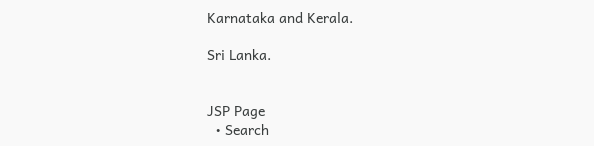Karnataka and Kerala.

Sri Lanka.


JSP Page
  • Search